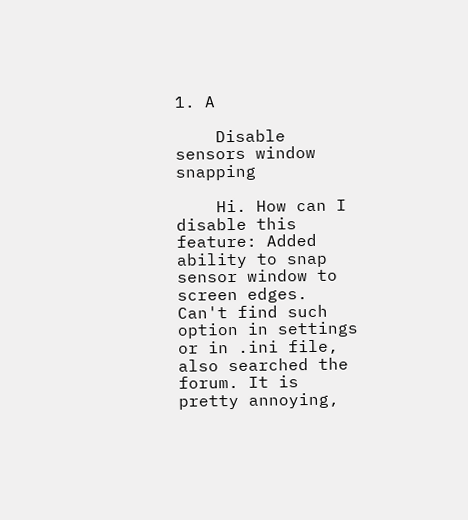1. A

    Disable sensors window snapping

    Hi. How can I disable this feature: Added ability to snap sensor window to screen edges. Can't find such option in settings or in .ini file, also searched the forum. It is pretty annoying,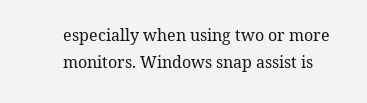especially when using two or more monitors. Windows snap assist is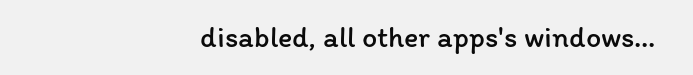disabled, all other apps's windows...